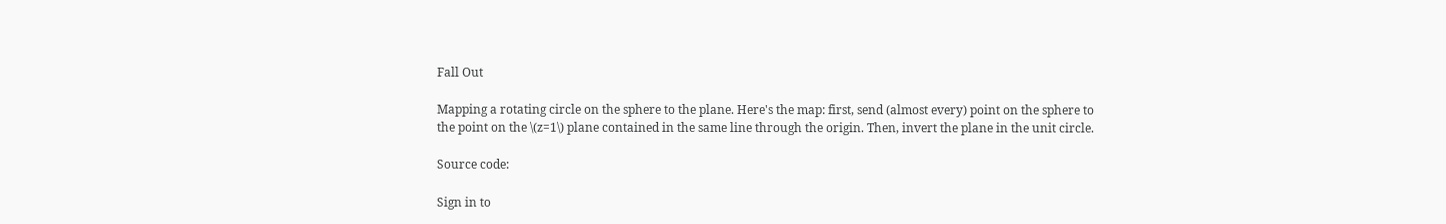Fall Out

Mapping a rotating circle on the sphere to the plane. Here's the map: first, send (almost every) point on the sphere to the point on the \(z=1\) plane contained in the same line through the origin. Then, invert the plane in the unit circle.

Source code:

Sign in to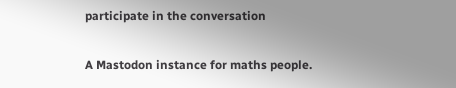participate in the conversation

A Mastodon instance for maths people.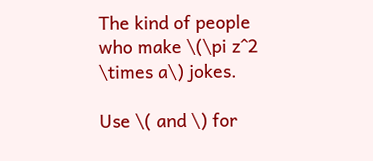The kind of people who make \(\pi z^2 \times a\) jokes.

Use \( and \) for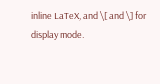inline LaTeX, and \[ and \] for display mode.